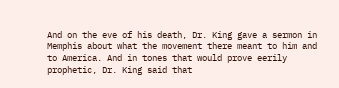And on the eve of his death, Dr. King gave a sermon in Memphis about what the movement there meant to him and to America. And in tones that would prove eerily prophetic, Dr. King said that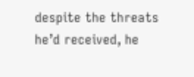despite the threats he’d received, he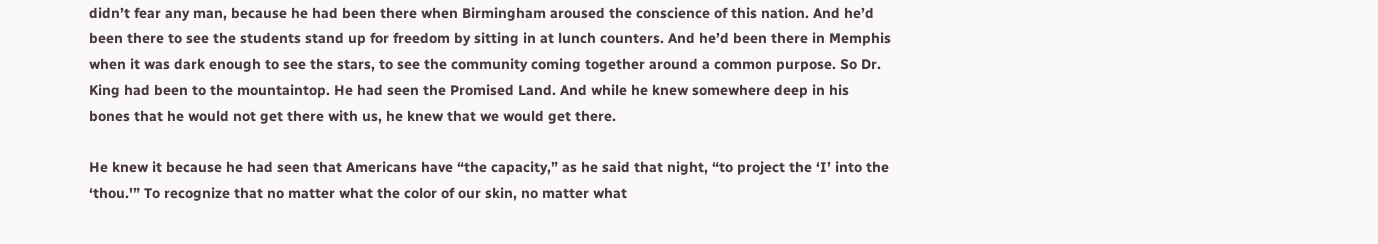didn’t fear any man, because he had been there when Birmingham aroused the conscience of this nation. And he’d been there to see the students stand up for freedom by sitting in at lunch counters. And he’d been there in Memphis when it was dark enough to see the stars, to see the community coming together around a common purpose. So Dr. King had been to the mountaintop. He had seen the Promised Land. And while he knew somewhere deep in his bones that he would not get there with us, he knew that we would get there.

He knew it because he had seen that Americans have “the capacity,” as he said that night, “to project the ‘I’ into the ‘thou.'” To recognize that no matter what the color of our skin, no matter what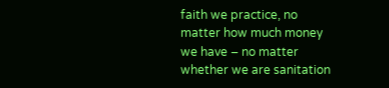faith we practice, no matter how much money we have – no matter whether we are sanitation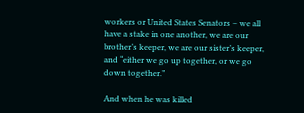workers or United States Senators – we all have a stake in one another, we are our brother’s keeper, we are our sister’s keeper, and “either we go up together, or we go down together.”

And when he was killed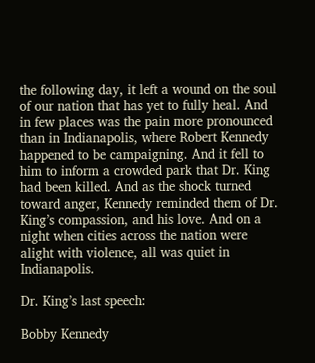the following day, it left a wound on the soul of our nation that has yet to fully heal. And in few places was the pain more pronounced than in Indianapolis, where Robert Kennedy happened to be campaigning. And it fell to him to inform a crowded park that Dr. King had been killed. And as the shock turned toward anger, Kennedy reminded them of Dr. King’s compassion, and his love. And on a night when cities across the nation were alight with violence, all was quiet in Indianapolis.

Dr. King’s last speech:

Bobby Kennedy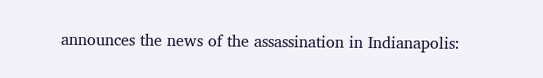announces the news of the assassination in Indianapolis: